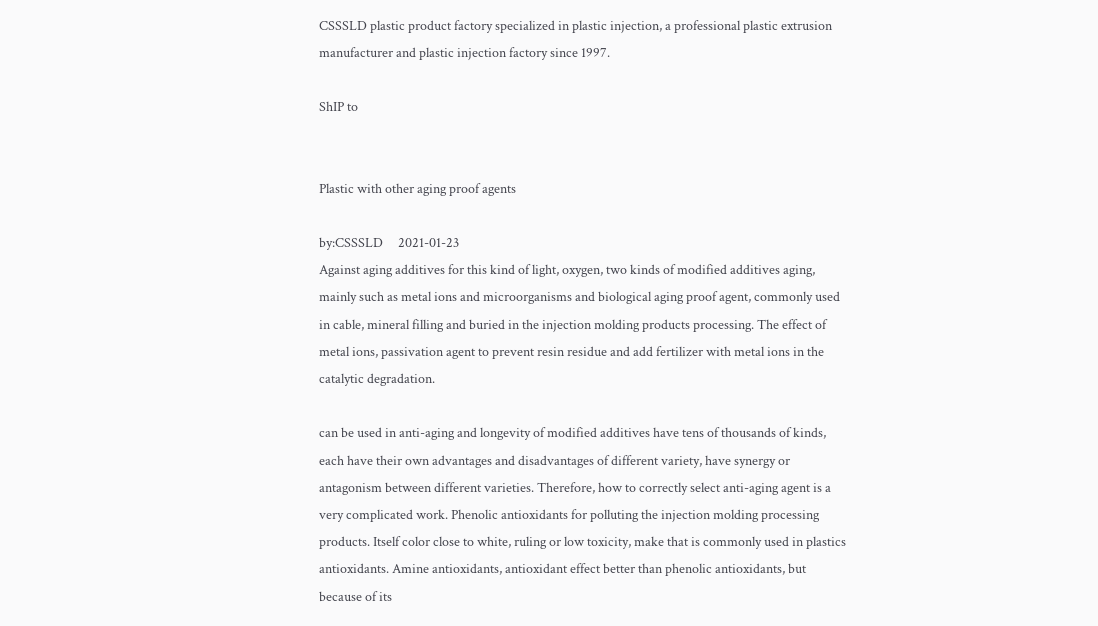CSSSLD plastic product factory specialized in plastic injection, a professional plastic extrusion manufacturer and plastic injection factory since 1997.

ShIP to


Plastic with other aging proof agents

by:CSSSLD     2021-01-23
Against aging additives for this kind of light, oxygen, two kinds of modified additives aging, mainly such as metal ions and microorganisms and biological aging proof agent, commonly used in cable, mineral filling and buried in the injection molding products processing. The effect of metal ions, passivation agent to prevent resin residue and add fertilizer with metal ions in the catalytic degradation.

can be used in anti-aging and longevity of modified additives have tens of thousands of kinds, each have their own advantages and disadvantages of different variety, have synergy or antagonism between different varieties. Therefore, how to correctly select anti-aging agent is a very complicated work. Phenolic antioxidants for polluting the injection molding processing products. Itself color close to white, ruling or low toxicity, make that is commonly used in plastics antioxidants. Amine antioxidants, antioxidant effect better than phenolic antioxidants, but because of its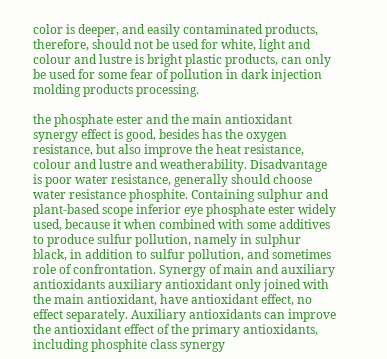color is deeper, and easily contaminated products, therefore, should not be used for white, light and colour and lustre is bright plastic products, can only be used for some fear of pollution in dark injection molding products processing.

the phosphate ester and the main antioxidant synergy effect is good, besides has the oxygen resistance, but also improve the heat resistance, colour and lustre and weatherability. Disadvantage is poor water resistance, generally should choose water resistance phosphite. Containing sulphur and plant-based scope inferior eye phosphate ester widely used, because it when combined with some additives to produce sulfur pollution, namely in sulphur black, in addition to sulfur pollution, and sometimes role of confrontation. Synergy of main and auxiliary antioxidants auxiliary antioxidant only joined with the main antioxidant, have antioxidant effect, no effect separately. Auxiliary antioxidants can improve the antioxidant effect of the primary antioxidants, including phosphite class synergy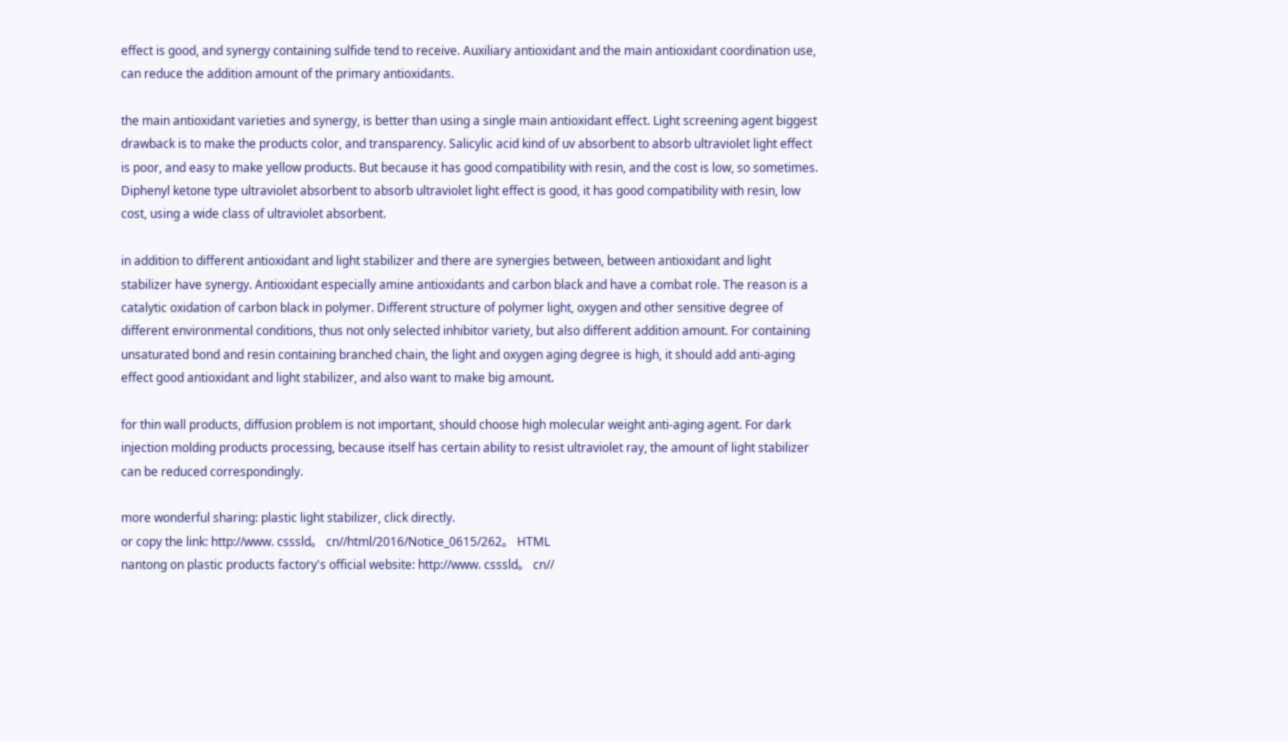effect is good, and synergy containing sulfide tend to receive. Auxiliary antioxidant and the main antioxidant coordination use, can reduce the addition amount of the primary antioxidants.

the main antioxidant varieties and synergy, is better than using a single main antioxidant effect. Light screening agent biggest drawback is to make the products color, and transparency. Salicylic acid kind of uv absorbent to absorb ultraviolet light effect is poor, and easy to make yellow products. But because it has good compatibility with resin, and the cost is low, so sometimes. Diphenyl ketone type ultraviolet absorbent to absorb ultraviolet light effect is good, it has good compatibility with resin, low cost, using a wide class of ultraviolet absorbent.

in addition to different antioxidant and light stabilizer and there are synergies between, between antioxidant and light stabilizer have synergy. Antioxidant especially amine antioxidants and carbon black and have a combat role. The reason is a catalytic oxidation of carbon black in polymer. Different structure of polymer light, oxygen and other sensitive degree of different environmental conditions, thus not only selected inhibitor variety, but also different addition amount. For containing unsaturated bond and resin containing branched chain, the light and oxygen aging degree is high, it should add anti-aging effect good antioxidant and light stabilizer, and also want to make big amount.

for thin wall products, diffusion problem is not important, should choose high molecular weight anti-aging agent. For dark injection molding products processing, because itself has certain ability to resist ultraviolet ray, the amount of light stabilizer can be reduced correspondingly.

more wonderful sharing: plastic light stabilizer, click directly.
or copy the link: http://www. csssld。 cn//html/2016/Notice_0615/262。 HTML
nantong on plastic products factory's official website: http://www. csssld。 cn//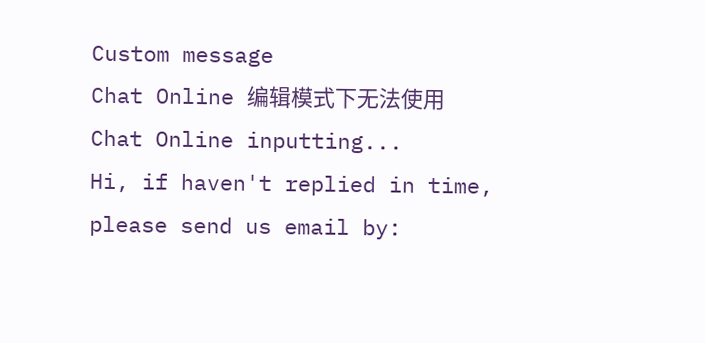Custom message
Chat Online 编辑模式下无法使用
Chat Online inputting...
Hi, if haven't replied in time, please send us email by: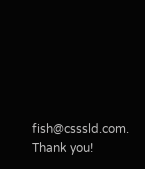fish@csssld.com. Thank you!